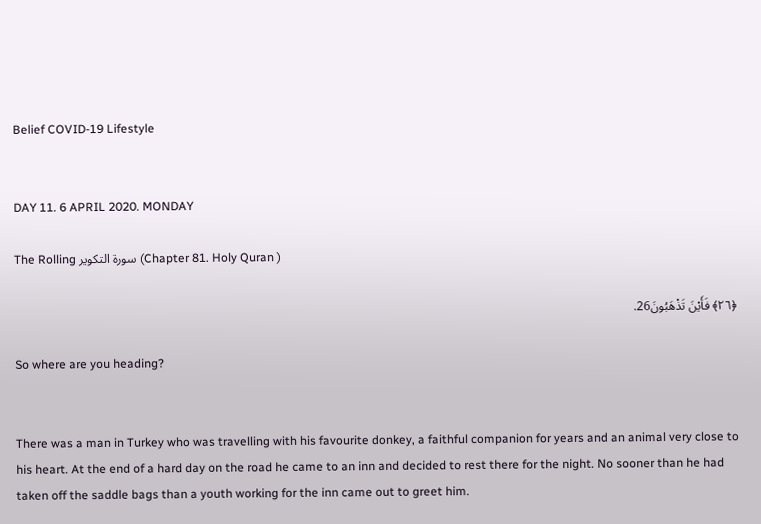Belief COVID-19 Lifestyle


DAY 11. 6 APRIL 2020. MONDAY

The Rolling سورة التكوير (Chapter 81. Holy Quran )

﴿٢٦﴾ فَأَيْنَ تَذْهَبُونَ26.

So where are you heading?


There was a man in Turkey who was travelling with his favourite donkey, a faithful companion for years and an animal very close to his heart. At the end of a hard day on the road he came to an inn and decided to rest there for the night. No sooner than he had taken off the saddle bags than a youth working for the inn came out to greet him.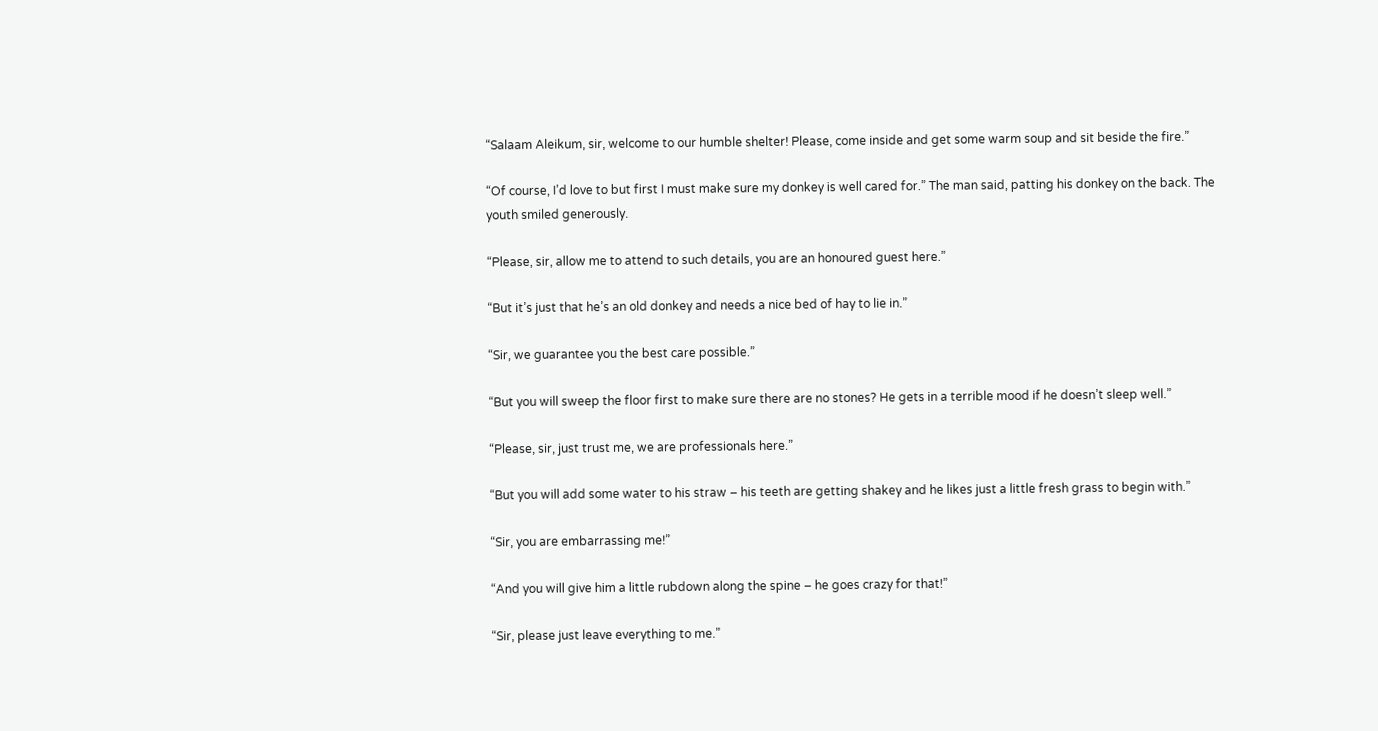“Salaam Aleikum, sir, welcome to our humble shelter! Please, come inside and get some warm soup and sit beside the fire.”

“Of course, I’d love to but first I must make sure my donkey is well cared for.” The man said, patting his donkey on the back. The youth smiled generously.

“Please, sir, allow me to attend to such details, you are an honoured guest here.”

“But it’s just that he’s an old donkey and needs a nice bed of hay to lie in.”

“Sir, we guarantee you the best care possible.”

“But you will sweep the floor first to make sure there are no stones? He gets in a terrible mood if he doesn’t sleep well.”

“Please, sir, just trust me, we are professionals here.”

“But you will add some water to his straw – his teeth are getting shakey and he likes just a little fresh grass to begin with.”

“Sir, you are embarrassing me!”

“And you will give him a little rubdown along the spine – he goes crazy for that!”

“Sir, please just leave everything to me.”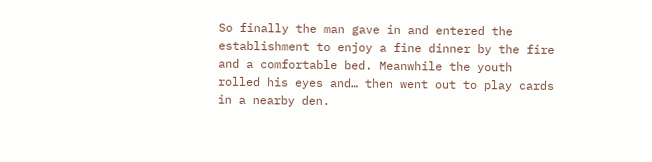So finally the man gave in and entered the establishment to enjoy a fine dinner by the fire and a comfortable bed. Meanwhile the youth rolled his eyes and… then went out to play cards in a nearby den.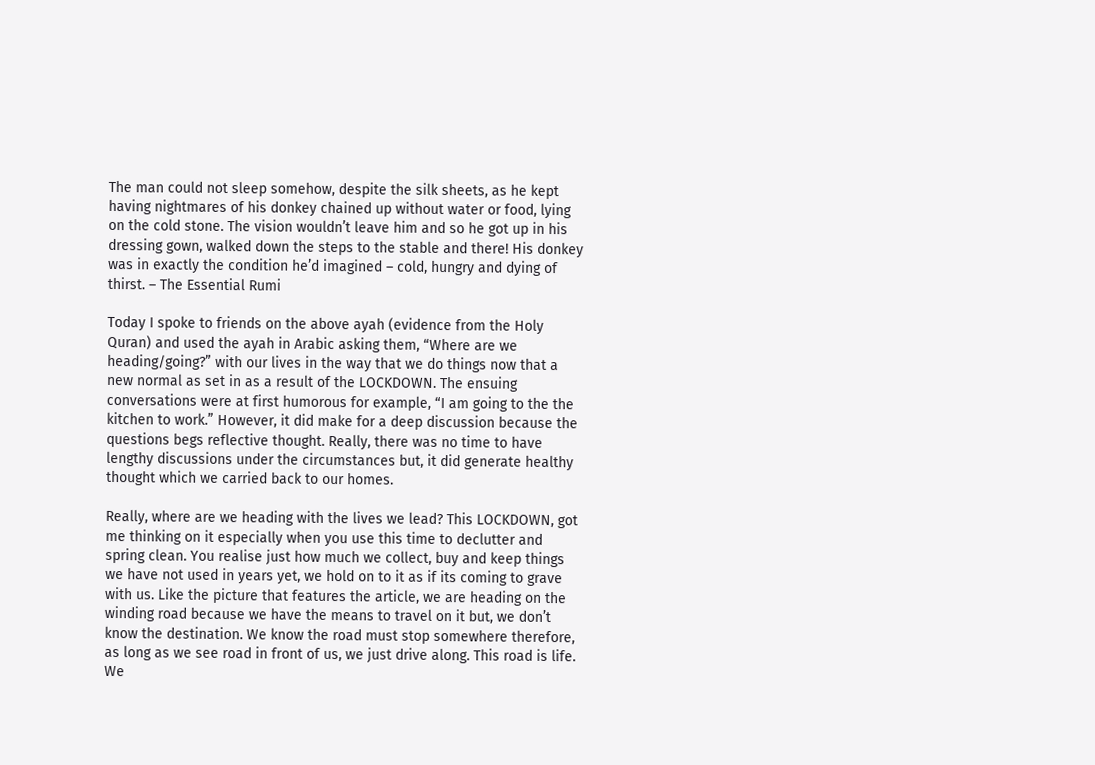The man could not sleep somehow, despite the silk sheets, as he kept having nightmares of his donkey chained up without water or food, lying on the cold stone. The vision wouldn’t leave him and so he got up in his dressing gown, walked down the steps to the stable and there! His donkey was in exactly the condition he’d imagined – cold, hungry and dying of thirst. – The Essential Rumi

Today I spoke to friends on the above ayah (evidence from the Holy Quran) and used the ayah in Arabic asking them, “Where are we heading/going?” with our lives in the way that we do things now that a new normal as set in as a result of the LOCKDOWN. The ensuing conversations were at first humorous for example, “I am going to the the kitchen to work.” However, it did make for a deep discussion because the questions begs reflective thought. Really, there was no time to have lengthy discussions under the circumstances but, it did generate healthy thought which we carried back to our homes.

Really, where are we heading with the lives we lead? This LOCKDOWN, got me thinking on it especially when you use this time to declutter and spring clean. You realise just how much we collect, buy and keep things we have not used in years yet, we hold on to it as if its coming to grave with us. Like the picture that features the article, we are heading on the winding road because we have the means to travel on it but, we don’t know the destination. We know the road must stop somewhere therefore, as long as we see road in front of us, we just drive along. This road is life. We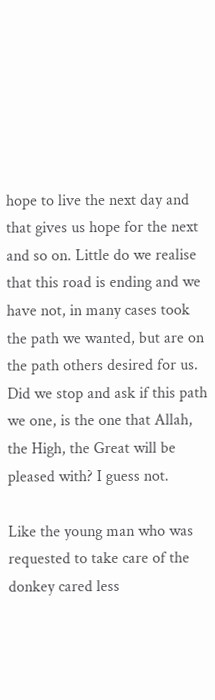hope to live the next day and that gives us hope for the next and so on. Little do we realise that this road is ending and we have not, in many cases took the path we wanted, but are on the path others desired for us. Did we stop and ask if this path we one, is the one that Allah, the High, the Great will be pleased with? I guess not.

Like the young man who was requested to take care of the donkey cared less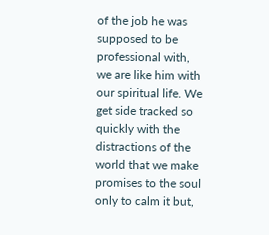of the job he was supposed to be professional with, we are like him with our spiritual life. We get side tracked so quickly with the distractions of the world that we make promises to the soul only to calm it but,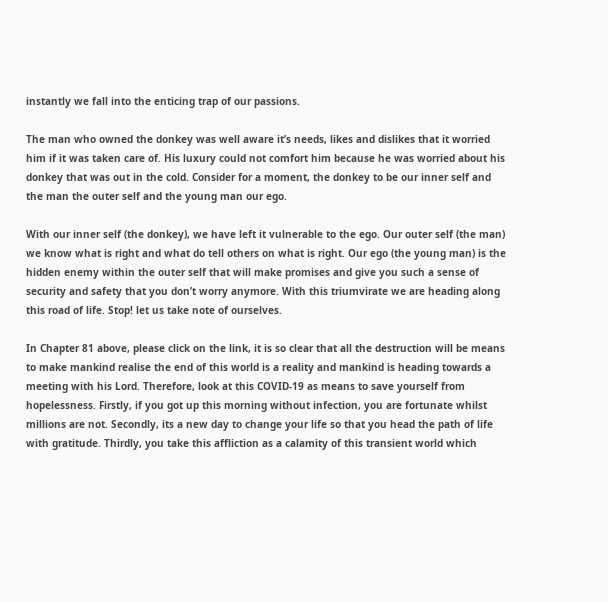instantly we fall into the enticing trap of our passions.

The man who owned the donkey was well aware it’s needs, likes and dislikes that it worried him if it was taken care of. His luxury could not comfort him because he was worried about his donkey that was out in the cold. Consider for a moment, the donkey to be our inner self and the man the outer self and the young man our ego.

With our inner self (the donkey), we have left it vulnerable to the ego. Our outer self (the man) we know what is right and what do tell others on what is right. Our ego (the young man) is the hidden enemy within the outer self that will make promises and give you such a sense of security and safety that you don’t worry anymore. With this triumvirate we are heading along this road of life. Stop! let us take note of ourselves.

In Chapter 81 above, please click on the link, it is so clear that all the destruction will be means to make mankind realise the end of this world is a reality and mankind is heading towards a meeting with his Lord. Therefore, look at this COVID-19 as means to save yourself from hopelessness. Firstly, if you got up this morning without infection, you are fortunate whilst millions are not. Secondly, its a new day to change your life so that you head the path of life with gratitude. Thirdly, you take this affliction as a calamity of this transient world which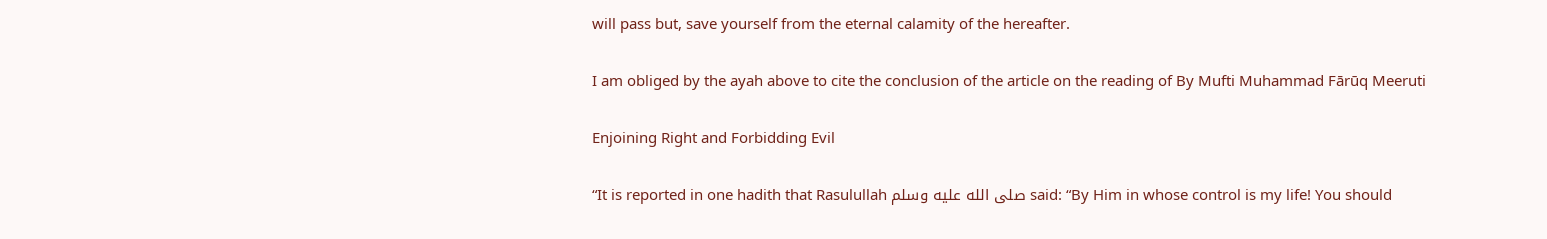will pass but, save yourself from the eternal calamity of the hereafter.

I am obliged by the ayah above to cite the conclusion of the article on the reading of By Mufti Muhammad Fārūq Meeruti

Enjoining Right and Forbidding Evil

“It is reported in one hadith that Rasulullah صلى الله عليه وسلم said: “By Him in whose control is my life! You should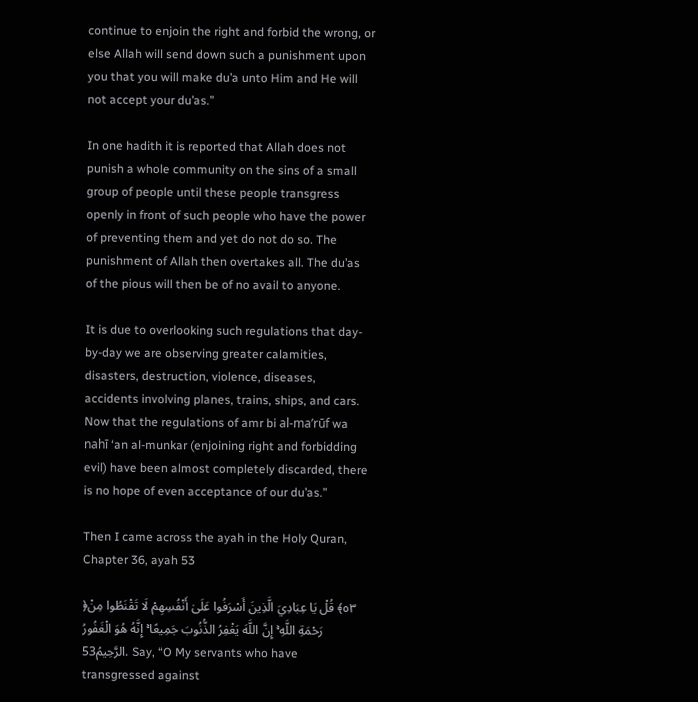continue to enjoin the right and forbid the wrong, or else Allah will send down such a punishment upon you that you will make du’a unto Him and He will not accept your du’as.”

In one hadith it is reported that Allah does not punish a whole community on the sins of a small group of people until these people transgress openly in front of such people who have the power of preventing them and yet do not do so. The punishment of Allah then overtakes all. The du’as of the pious will then be of no avail to anyone.

It is due to overlooking such regulations that day-by-day we are observing greater calamities, disasters, destruction, violence, diseases, accidents involving planes, trains, ships, and cars. Now that the regulations of amr bi al-ma’rūf wa nahī ‘an al-munkar (enjoining right and forbidding evil) have been almost completely discarded, there is no hope of even acceptance of our du’as.”

Then I came across the ayah in the Holy Quran, Chapter 36, ayah 53

﴿٥٣﴾ قُلْ يَا عِبَادِيَ الَّذِينَ أَسْرَفُوا عَلَىٰ أَنْفُسِهِمْ لَا تَقْنَطُوا مِنْ رَحْمَةِ اللَّهِ ۚ إِنَّ اللَّهَ يَغْفِرُ الذُّنُوبَ جَمِيعًا ۚ إِنَّهُ هُوَ الْغَفُورُ الرَّحِيمُ53. Say, “O My servants who have transgressed against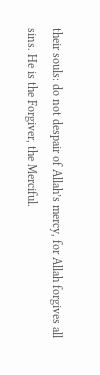their souls: do not despair of Allah’s mercy, for Allah forgives all sins. He is the Forgiver, the Merciful.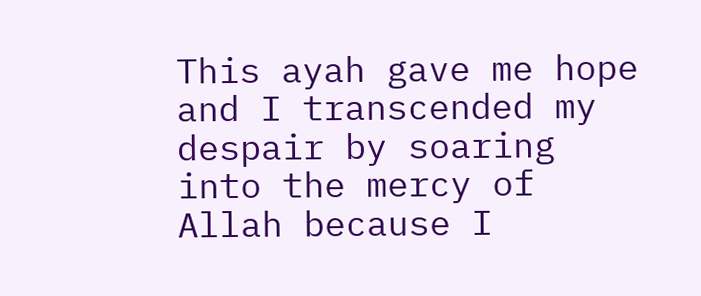This ayah gave me hope and I transcended my despair by soaring into the mercy of Allah because I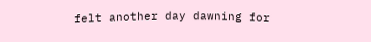felt another day dawning for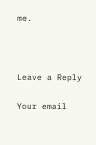me.



Leave a Reply

Your email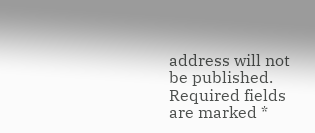address will not be published. Required fields are marked *